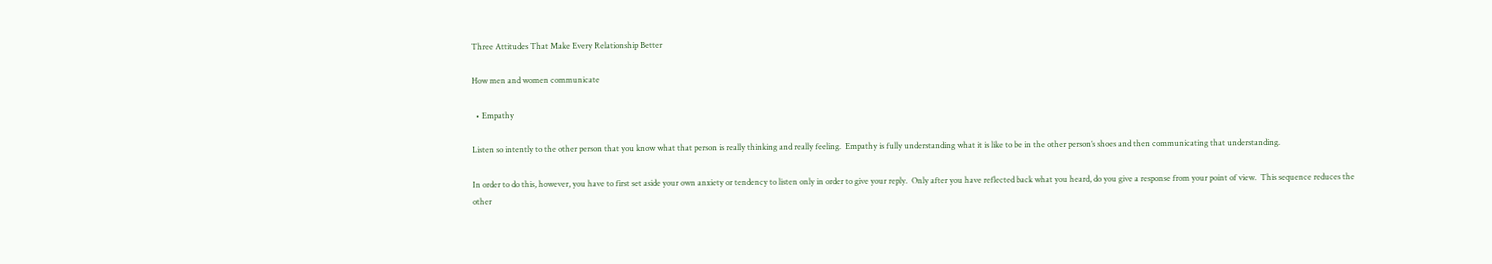Three Attitudes That Make Every Relationship Better

How men and women communicate

  • Empathy

Listen so intently to the other person that you know what that person is really thinking and really feeling.  Empathy is fully understanding what it is like to be in the other person’s shoes and then communicating that understanding.

In order to do this, however, you have to first set aside your own anxiety or tendency to listen only in order to give your reply.  Only after you have reflected back what you heard, do you give a response from your point of view.  This sequence reduces the other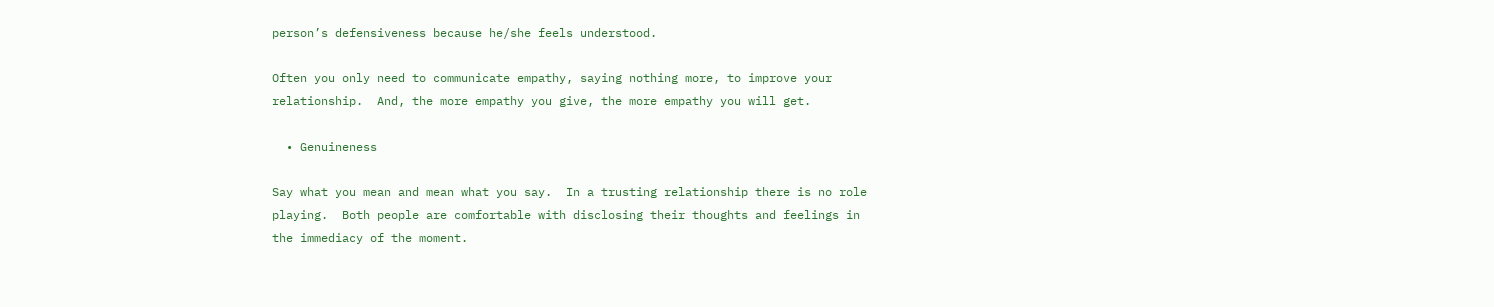person’s defensiveness because he/she feels understood.

Often you only need to communicate empathy, saying nothing more, to improve your relationship.  And, the more empathy you give, the more empathy you will get.

  • Genuineness

Say what you mean and mean what you say.  In a trusting relationship there is no role playing.  Both people are comfortable with disclosing their thoughts and feelings in the immediacy of the moment.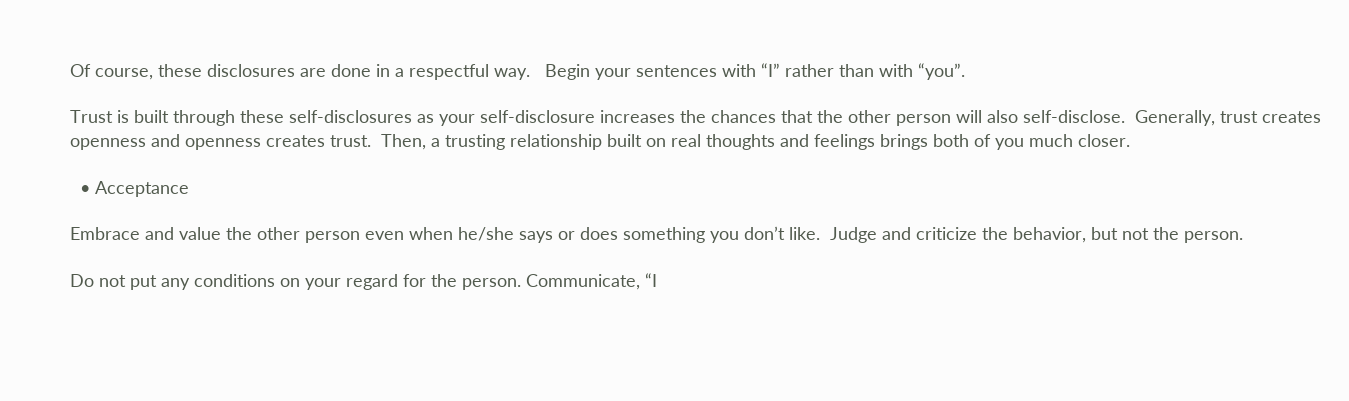Of course, these disclosures are done in a respectful way.   Begin your sentences with “I” rather than with “you”.

Trust is built through these self-disclosures as your self-disclosure increases the chances that the other person will also self-disclose.  Generally, trust creates openness and openness creates trust.  Then, a trusting relationship built on real thoughts and feelings brings both of you much closer.

  • Acceptance

Embrace and value the other person even when he/she says or does something you don’t like.  Judge and criticize the behavior, but not the person.

Do not put any conditions on your regard for the person. Communicate, “I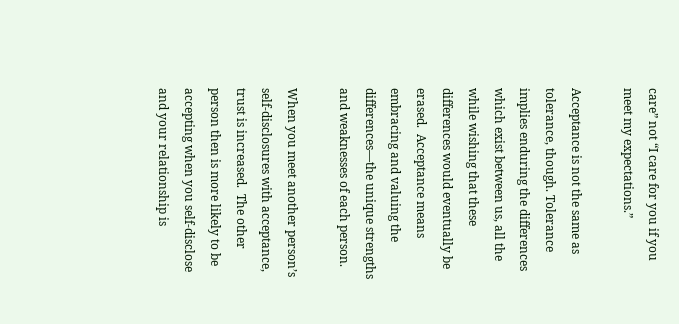care” not “I care for you if you meet my expectations.”

Acceptance is not the same as tolerance, though. Tolerance implies enduring the differences which exist between us, all the while wishing that these differences would eventually be erased.  Acceptance means embracing and valuing the differences—the unique strengths and weaknesses of each person.

When you meet another person’s self-disclosures with acceptance, trust is increased.  The other person then is more likely to be accepting when you self-disclose and your relationship is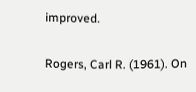improved.

Rogers, Carl R. (1961). On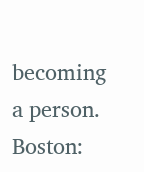becoming a person. Boston: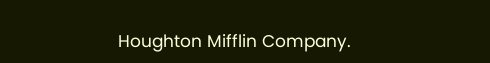Houghton Mifflin Company.